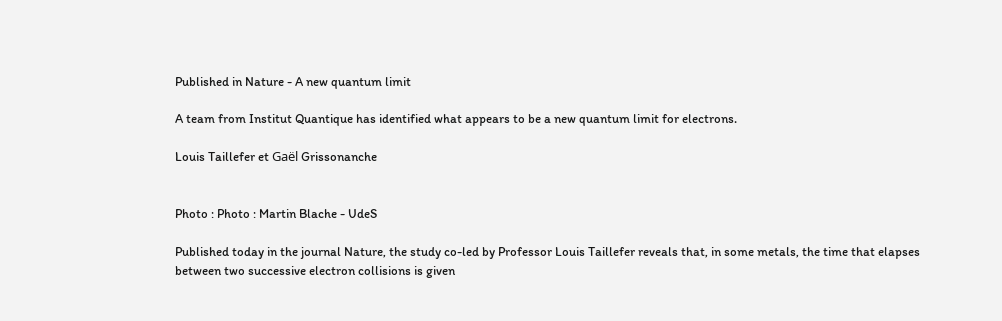Published in Nature - A new quantum limit

A team from Institut Quantique has identified what appears to be a new quantum limit for electrons.

Louis Taillefer et Gaël Grissonanche


Photo : Photo : Martin Blache - UdeS

Published today in the journal Nature, the study co-led by Professor Louis Taillefer reveals that, in some metals, the time that elapses between two successive electron collisions is given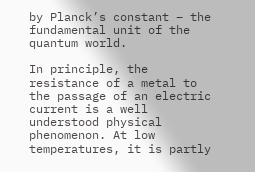by Planck’s constant – the fundamental unit of the quantum world.

In principle, the resistance of a metal to the passage of an electric current is a well understood physical phenomenon. At low temperatures, it is partly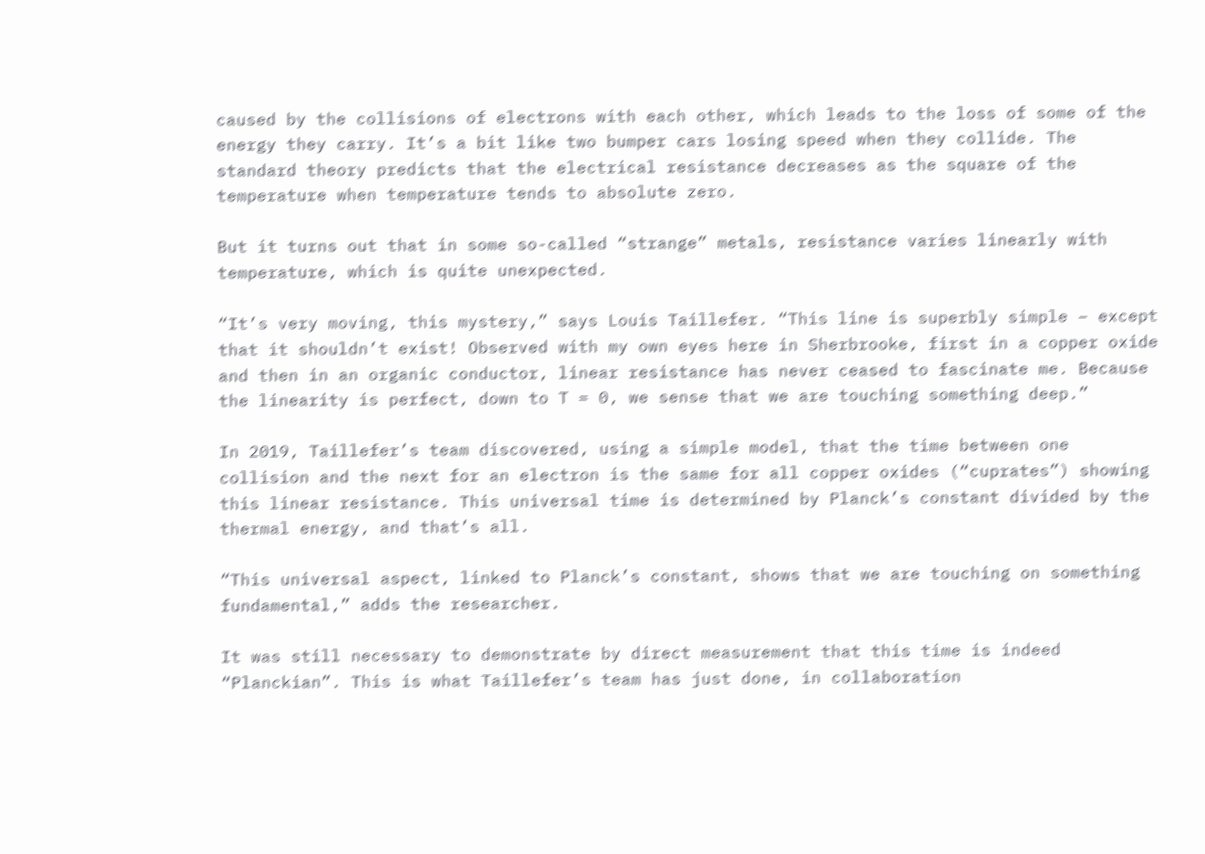caused by the collisions of electrons with each other, which leads to the loss of some of the energy they carry. It’s a bit like two bumper cars losing speed when they collide. The standard theory predicts that the electrical resistance decreases as the square of the temperature when temperature tends to absolute zero.

But it turns out that in some so-called “strange” metals, resistance varies linearly with temperature, which is quite unexpected.

“It’s very moving, this mystery,” says Louis Taillefer. “This line is superbly simple – except that it shouldn’t exist! Observed with my own eyes here in Sherbrooke, first in a copper oxide and then in an organic conductor, linear resistance has never ceased to fascinate me. Because the linearity is perfect, down to T = 0, we sense that we are touching something deep.”

In 2019, Taillefer’s team discovered, using a simple model, that the time between one collision and the next for an electron is the same for all copper oxides (“cuprates”) showing this linear resistance. This universal time is determined by Planck’s constant divided by the thermal energy, and that’s all.

“This universal aspect, linked to Planck’s constant, shows that we are touching on something fundamental,” adds the researcher.

It was still necessary to demonstrate by direct measurement that this time is indeed “Planckian”. This is what Taillefer’s team has just done, in collaboration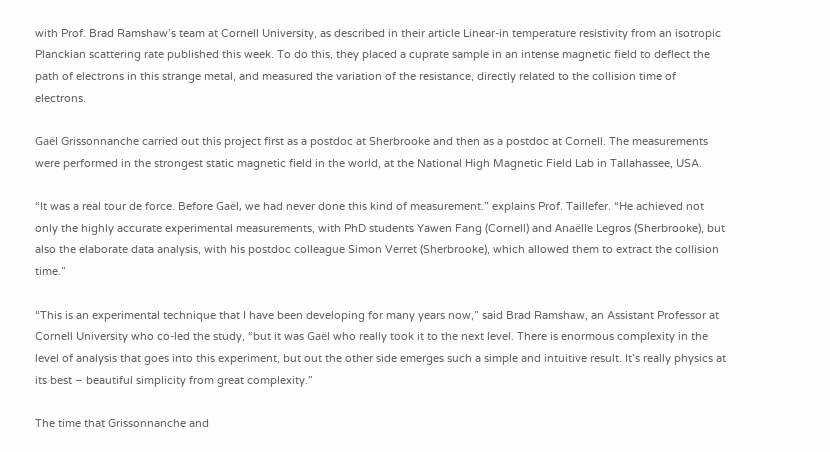with Prof. Brad Ramshaw’s team at Cornell University, as described in their article Linear-in temperature resistivity from an isotropic Planckian scattering rate published this week. To do this, they placed a cuprate sample in an intense magnetic field to deflect the path of electrons in this strange metal, and measured the variation of the resistance, directly related to the collision time of electrons.

Gaël Grissonnanche carried out this project first as a postdoc at Sherbrooke and then as a postdoc at Cornell. The measurements were performed in the strongest static magnetic field in the world, at the National High Magnetic Field Lab in Tallahassee, USA.

“It was a real tour de force. Before Gaël, we had never done this kind of measurement.” explains Prof. Taillefer. “He achieved not only the highly accurate experimental measurements, with PhD students Yawen Fang (Cornell) and Anaëlle Legros (Sherbrooke), but also the elaborate data analysis, with his postdoc colleague Simon Verret (Sherbrooke), which allowed them to extract the collision time.”

“This is an experimental technique that I have been developing for many years now,” said Brad Ramshaw, an Assistant Professor at Cornell University who co-led the study, “but it was Gaël who really took it to the next level. There is enormous complexity in the level of analysis that goes into this experiment, but out the other side emerges such a simple and intuitive result. It’s really physics at its best – beautiful simplicity from great complexity.”

The time that Grissonnanche and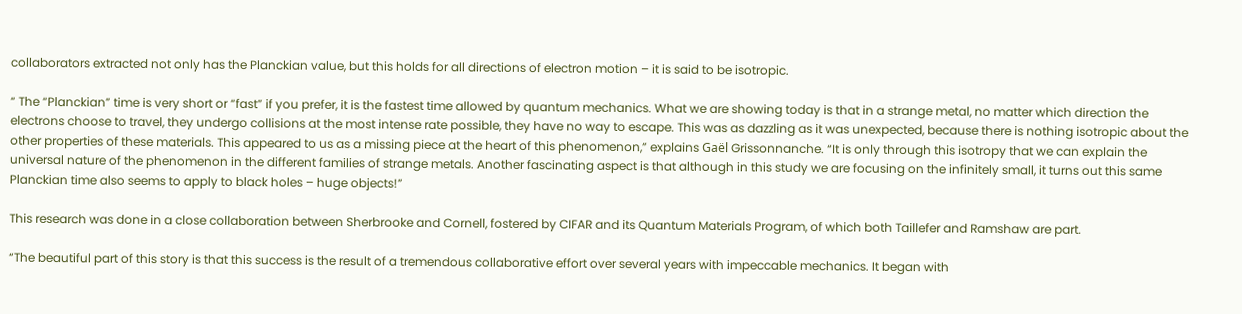collaborators extracted not only has the Planckian value, but this holds for all directions of electron motion – it is said to be isotropic.

“ The “Planckian” time is very short or “fast” if you prefer, it is the fastest time allowed by quantum mechanics. What we are showing today is that in a strange metal, no matter which direction the electrons choose to travel, they undergo collisions at the most intense rate possible, they have no way to escape. This was as dazzling as it was unexpected, because there is nothing isotropic about the other properties of these materials. This appeared to us as a missing piece at the heart of this phenomenon,” explains Gaël Grissonnanche. “It is only through this isotropy that we can explain the universal nature of the phenomenon in the different families of strange metals. Another fascinating aspect is that although in this study we are focusing on the infinitely small, it turns out this same Planckian time also seems to apply to black holes – huge objects!”

This research was done in a close collaboration between Sherbrooke and Cornell, fostered by CIFAR and its Quantum Materials Program, of which both Taillefer and Ramshaw are part.

“The beautiful part of this story is that this success is the result of a tremendous collaborative effort over several years with impeccable mechanics. It began with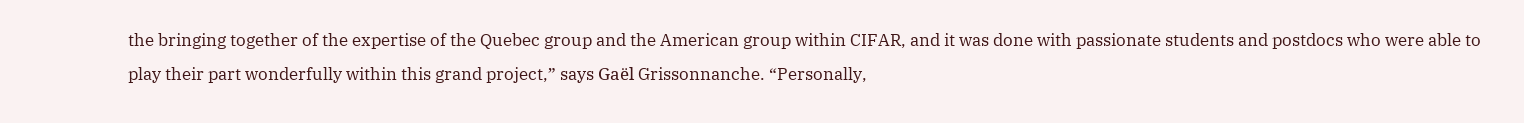the bringing together of the expertise of the Quebec group and the American group within CIFAR, and it was done with passionate students and postdocs who were able to play their part wonderfully within this grand project,” says Gaël Grissonnanche. “Personally,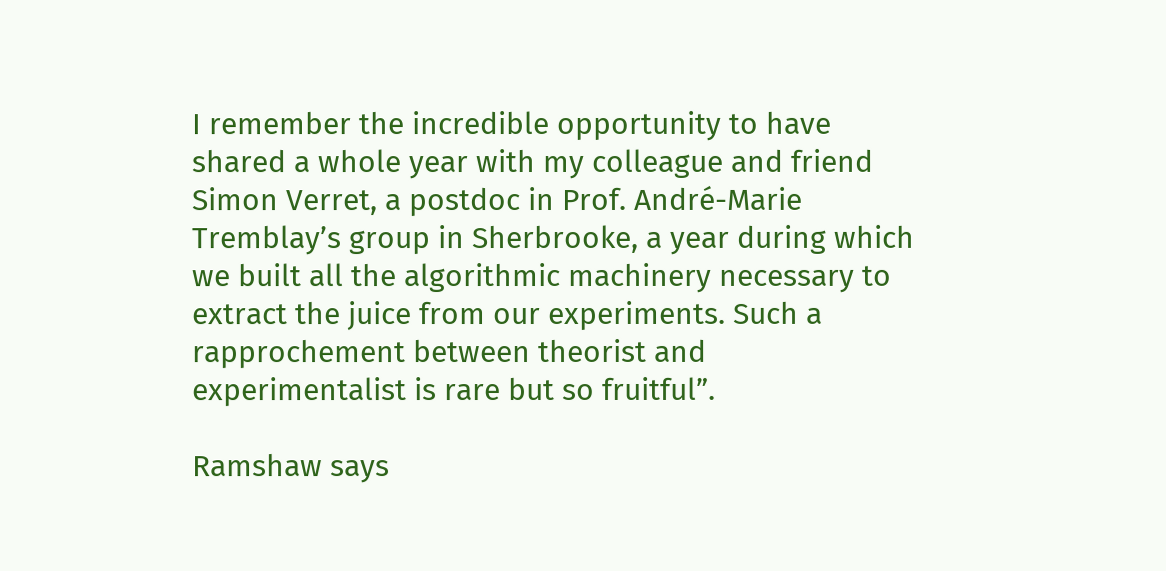I remember the incredible opportunity to have shared a whole year with my colleague and friend Simon Verret, a postdoc in Prof. André-Marie Tremblay’s group in Sherbrooke, a year during which we built all the algorithmic machinery necessary to extract the juice from our experiments. Such a rapprochement between theorist and experimentalist is rare but so fruitful”.

Ramshaw says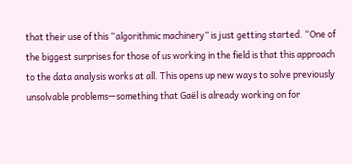that their use of this “algorithmic machinery” is just getting started. “One of the biggest surprises for those of us working in the field is that this approach to the data analysis works at all. This opens up new ways to solve previously unsolvable problems—something that Gaël is already working on for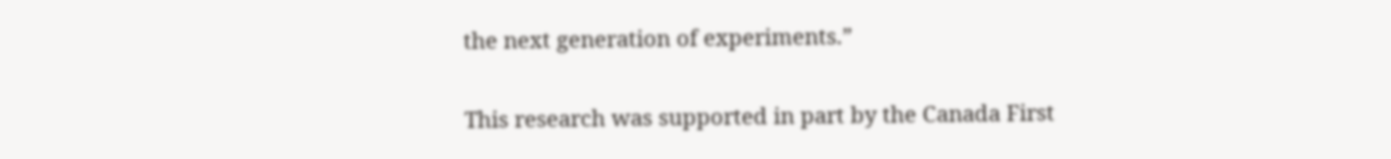the next generation of experiments.”

This research was supported in part by the Canada First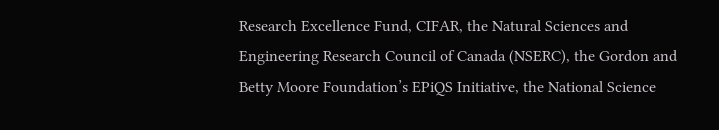Research Excellence Fund, CIFAR, the Natural Sciences and Engineering Research Council of Canada (NSERC), the Gordon and Betty Moore Foundation’s EPiQS Initiative, the National Science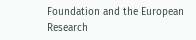Foundation and the European Research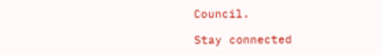Council.

Stay connected